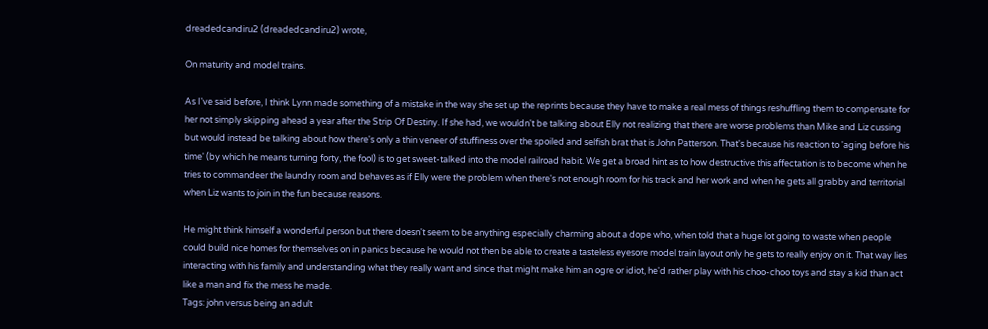dreadedcandiru2 (dreadedcandiru2) wrote,

On maturity and model trains.

As I've said before, I think Lynn made something of a mistake in the way she set up the reprints because they have to make a real mess of things reshuffling them to compensate for her not simply skipping ahead a year after the Strip Of Destiny. If she had, we wouldn't be talking about Elly not realizing that there are worse problems than Mike and Liz cussing but would instead be talking about how there's only a thin veneer of stuffiness over the spoiled and selfish brat that is John Patterson. That's because his reaction to 'aging before his time' (by which he means turning forty, the fool) is to get sweet-talked into the model railroad habit. We get a broad hint as to how destructive this affectation is to become when he tries to commandeer the laundry room and behaves as if Elly were the problem when there's not enough room for his track and her work and when he gets all grabby and territorial when Liz wants to join in the fun because reasons.

He might think himself a wonderful person but there doesn't seem to be anything especially charming about a dope who, when told that a huge lot going to waste when people could build nice homes for themselves on in panics because he would not then be able to create a tasteless eyesore model train layout only he gets to really enjoy on it. That way lies interacting with his family and understanding what they really want and since that might make him an ogre or idiot, he'd rather play with his choo-choo toys and stay a kid than act like a man and fix the mess he made.
Tags: john versus being an adult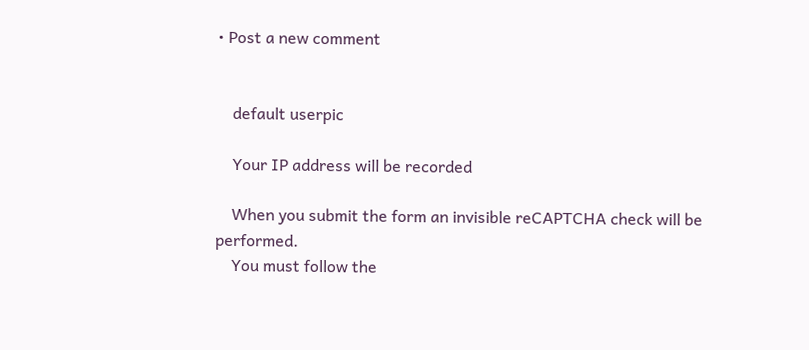• Post a new comment


    default userpic

    Your IP address will be recorded

    When you submit the form an invisible reCAPTCHA check will be performed.
    You must follow the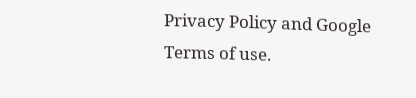Privacy Policy and Google Terms of use.